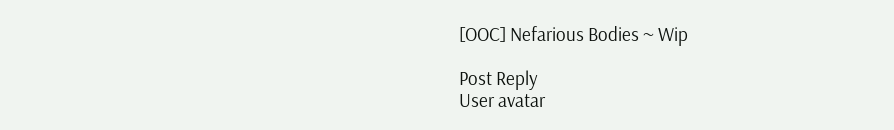[OOC] Nefarious Bodies ~ Wip

Post Reply
User avatar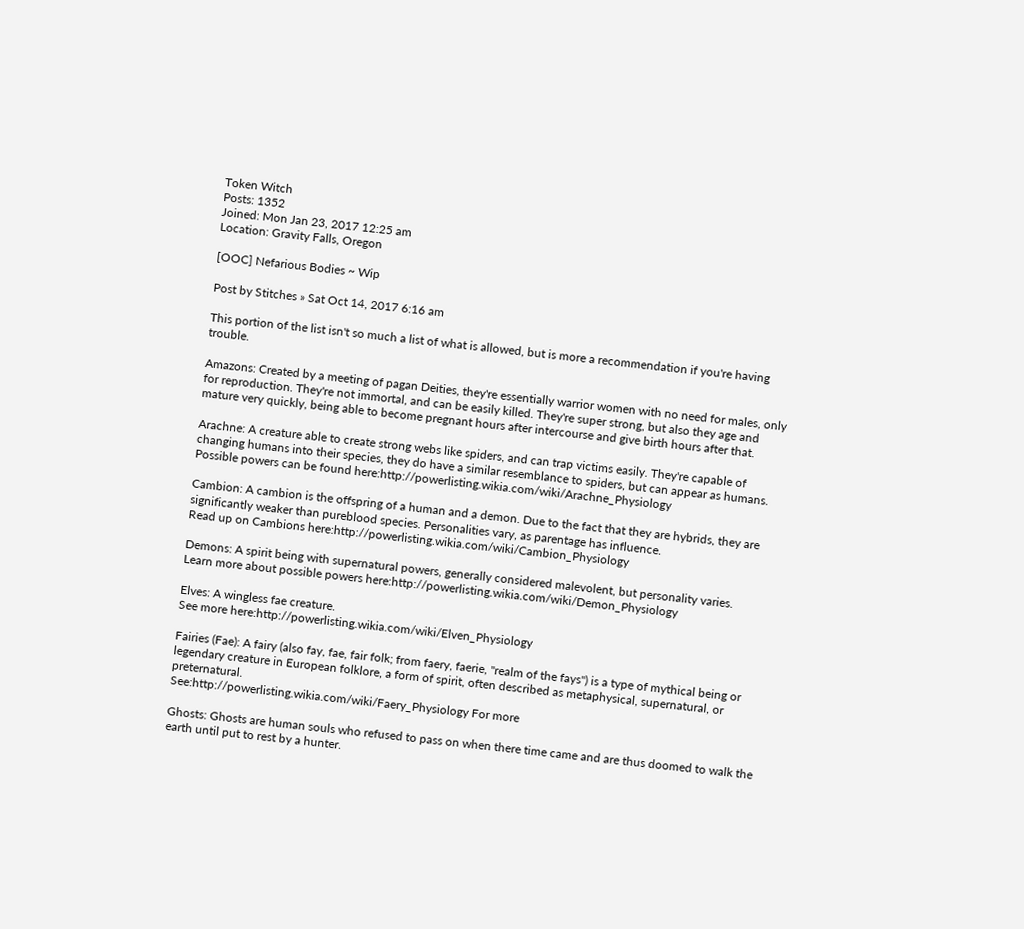Token Witch
Posts: 1352
Joined: Mon Jan 23, 2017 12:25 am
Location: Gravity Falls, Oregon

[OOC] Nefarious Bodies ~ Wip

Post by Stitches » Sat Oct 14, 2017 6:16 am

This portion of the list isn't so much a list of what is allowed, but is more a recommendation if you're having trouble.

Amazons: Created by a meeting of pagan Deities, they're essentially warrior women with no need for males, only for reproduction. They're not immortal, and can be easily killed. They're super strong, but also they age and mature very quickly, being able to become pregnant hours after intercourse and give birth hours after that.

Arachne: A creature able to create strong webs like spiders, and can trap victims easily. They're capable of changing humans into their species, they do have a similar resemblance to spiders, but can appear as humans.
Possible powers can be found here:http://powerlisting.wikia.com/wiki/Arachne_Physiology

Cambion: A cambion is the offspring of a human and a demon. Due to the fact that they are hybrids, they are significantly weaker than pureblood species. Personalities vary, as parentage has influence.
Read up on Cambions here:http://powerlisting.wikia.com/wiki/Cambion_Physiology

Demons: A spirit being with supernatural powers, generally considered malevolent, but personality varies.
Learn more about possible powers here:http://powerlisting.wikia.com/wiki/Demon_Physiology

Elves: A wingless fae creature.
See more here:http://powerlisting.wikia.com/wiki/Elven_Physiology

Fairies (Fae): A fairy (also fay, fae, fair folk; from faery, faerie, "realm of the fays") is a type of mythical being or legendary creature in European folklore, a form of spirit, often described as metaphysical, supernatural, or preternatural.
See:http://powerlisting.wikia.com/wiki/Faery_Physiology For more

Ghosts: Ghosts are human souls who refused to pass on when there time came and are thus doomed to walk the earth until put to rest by a hunter.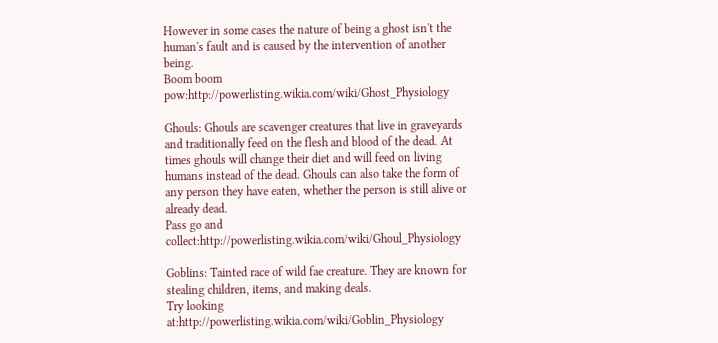However in some cases the nature of being a ghost isn't the human's fault and is caused by the intervention of another being.
Boom boom pow:http://powerlisting.wikia.com/wiki/Ghost_Physiology

Ghouls: Ghouls are scavenger creatures that live in graveyards and traditionally feed on the flesh and blood of the dead. At times ghouls will change their diet and will feed on living humans instead of the dead. Ghouls can also take the form of any person they have eaten, whether the person is still alive or already dead.
Pass go and collect:http://powerlisting.wikia.com/wiki/Ghoul_Physiology

Goblins: Tainted race of wild fae creature. They are known for stealing children, items, and making deals.
Try looking at:http://powerlisting.wikia.com/wiki/Goblin_Physiology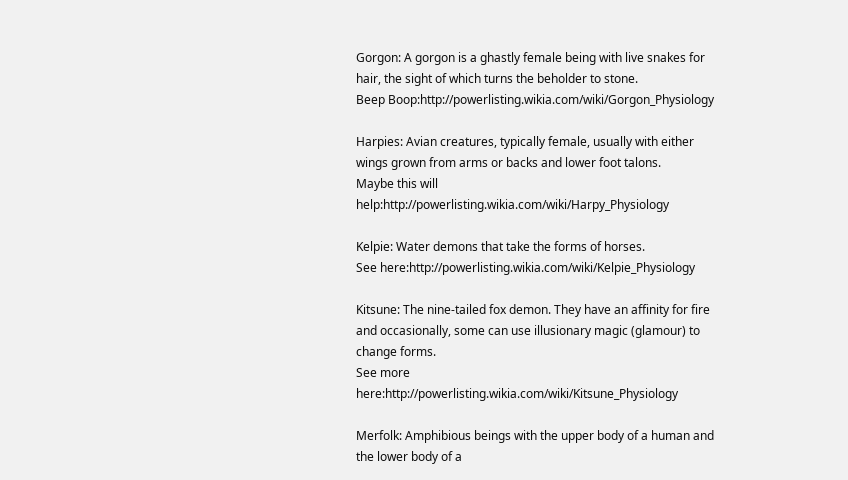Gorgon: A gorgon is a ghastly female being with live snakes for hair, the sight of which turns the beholder to stone.
Beep Boop:http://powerlisting.wikia.com/wiki/Gorgon_Physiology

Harpies: Avian creatures, typically female, usually with either wings grown from arms or backs and lower foot talons.
Maybe this will help:http://powerlisting.wikia.com/wiki/Harpy_Physiology

Kelpie: Water demons that take the forms of horses.
See here:http://powerlisting.wikia.com/wiki/Kelpie_Physiology

Kitsune: The nine-tailed fox demon. They have an affinity for fire and occasionally, some can use illusionary magic (glamour) to change forms.
See more here:http://powerlisting.wikia.com/wiki/Kitsune_Physiology

Merfolk: Amphibious beings with the upper body of a human and the lower body of a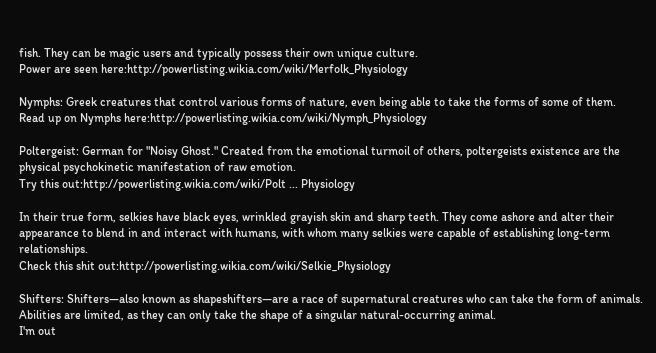fish. They can be magic users and typically possess their own unique culture.
Power are seen here:http://powerlisting.wikia.com/wiki/Merfolk_Physiology

Nymphs: Greek creatures that control various forms of nature, even being able to take the forms of some of them.
Read up on Nymphs here:http://powerlisting.wikia.com/wiki/Nymph_Physiology

Poltergeist: German for "Noisy Ghost." Created from the emotional turmoil of others, poltergeists existence are the physical psychokinetic manifestation of raw emotion.
Try this out:http://powerlisting.wikia.com/wiki/Polt ... Physiology

In their true form, selkies have black eyes, wrinkled grayish skin and sharp teeth. They come ashore and alter their appearance to blend in and interact with humans, with whom many selkies were capable of establishing long-term relationships.
Check this shit out:http://powerlisting.wikia.com/wiki/Selkie_Physiology

Shifters: Shifters—also known as shapeshifters—are a race of supernatural creatures who can take the form of animals. Abilities are limited, as they can only take the shape of a singular natural-occurring animal.
I'm out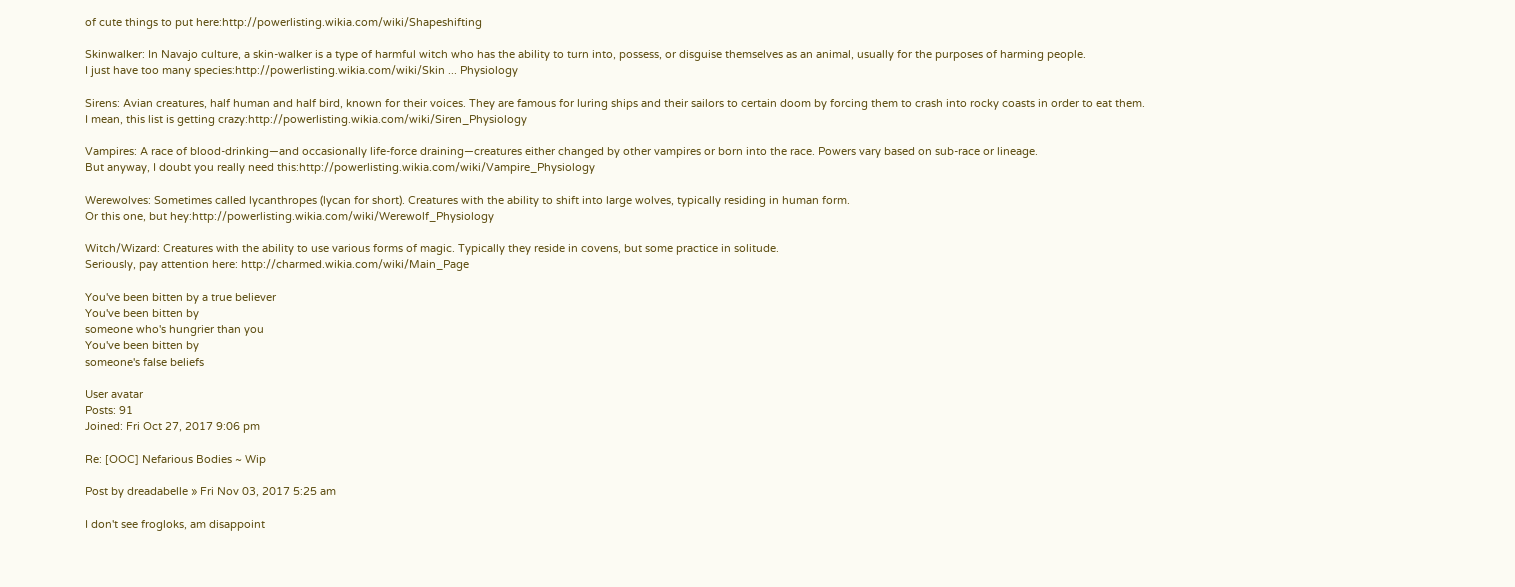of cute things to put here:http://powerlisting.wikia.com/wiki/Shapeshifting

Skinwalker: In Navajo culture, a skin-walker is a type of harmful witch who has the ability to turn into, possess, or disguise themselves as an animal, usually for the purposes of harming people.
I just have too many species:http://powerlisting.wikia.com/wiki/Skin ... Physiology

Sirens: Avian creatures, half human and half bird, known for their voices. They are famous for luring ships and their sailors to certain doom by forcing them to crash into rocky coasts in order to eat them.
I mean, this list is getting crazy:http://powerlisting.wikia.com/wiki/Siren_Physiology

Vampires: A race of blood-drinking—and occasionally life-force draining—creatures either changed by other vampires or born into the race. Powers vary based on sub-race or lineage.
But anyway, I doubt you really need this:http://powerlisting.wikia.com/wiki/Vampire_Physiology

Werewolves: Sometimes called lycanthropes (lycan for short). Creatures with the ability to shift into large wolves, typically residing in human form.
Or this one, but hey:http://powerlisting.wikia.com/wiki/Werewolf_Physiology

Witch/Wizard: Creatures with the ability to use various forms of magic. Typically they reside in covens, but some practice in solitude.
Seriously, pay attention here: http://charmed.wikia.com/wiki/Main_Page

You've been bitten by a true believer
You've been bitten by
someone who's hungrier than you
You've been bitten by
someone's false beliefs

User avatar
Posts: 91
Joined: Fri Oct 27, 2017 9:06 pm

Re: [OOC] Nefarious Bodies ~ Wip

Post by dreadabelle » Fri Nov 03, 2017 5:25 am

I don't see frogloks, am disappoint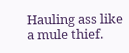Hauling ass like a mule thief.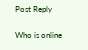Post Reply

Who is online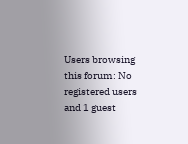Users browsing this forum: No registered users and 1 guest